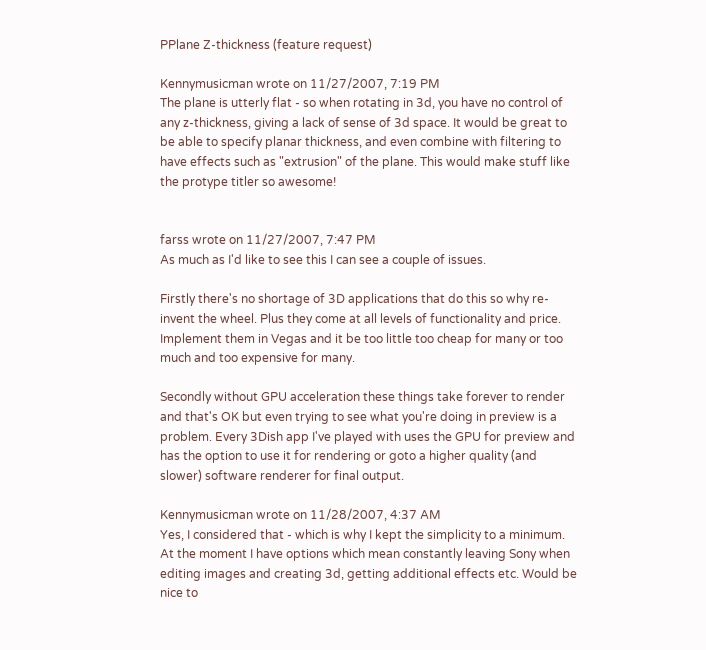PPlane Z-thickness (feature request)

Kennymusicman wrote on 11/27/2007, 7:19 PM
The plane is utterly flat - so when rotating in 3d, you have no control of any z-thickness, giving a lack of sense of 3d space. It would be great to be able to specify planar thickness, and even combine with filtering to have effects such as "extrusion" of the plane. This would make stuff like the protype titler so awesome!


farss wrote on 11/27/2007, 7:47 PM
As much as I'd like to see this I can see a couple of issues.

Firstly there's no shortage of 3D applications that do this so why re-invent the wheel. Plus they come at all levels of functionality and price. Implement them in Vegas and it be too little too cheap for many or too much and too expensive for many.

Secondly without GPU acceleration these things take forever to render and that's OK but even trying to see what you're doing in preview is a problem. Every 3Dish app I've played with uses the GPU for preview and has the option to use it for rendering or goto a higher quality (and slower) software renderer for final output.

Kennymusicman wrote on 11/28/2007, 4:37 AM
Yes, I considered that - which is why I kept the simplicity to a minimum. At the moment I have options which mean constantly leaving Sony when editing images and creating 3d, getting additional effects etc. Would be nice to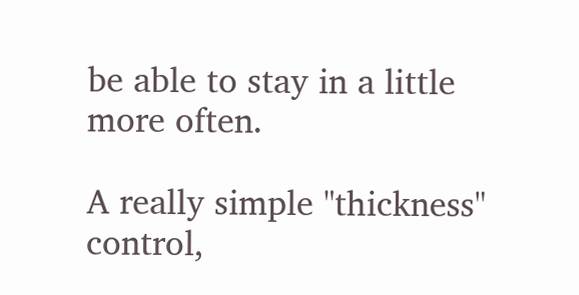be able to stay in a little more often.

A really simple "thickness" control,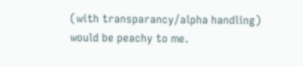(with transparancy/alpha handling) would be peachy to me.